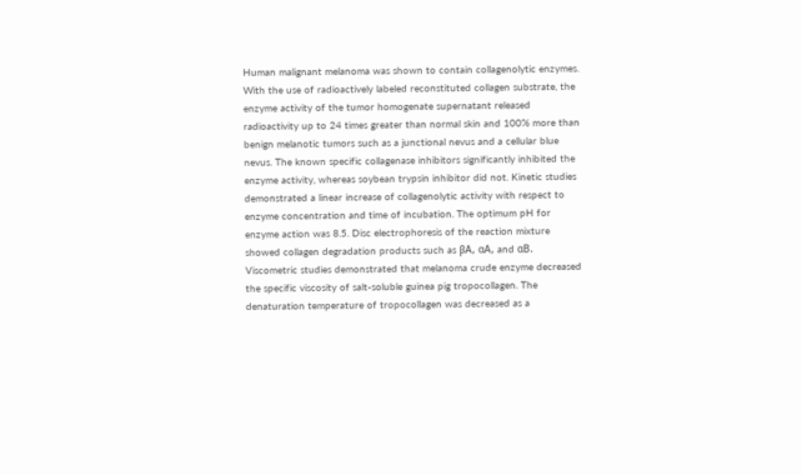Human malignant melanoma was shown to contain collagenolytic enzymes. With the use of radioactively labeled reconstituted collagen substrate, the enzyme activity of the tumor homogenate supernatant released radioactivity up to 24 times greater than normal skin and 100% more than benign melanotic tumors such as a junctional nevus and a cellular blue nevus. The known specific collagenase inhibitors significantly inhibited the enzyme activity, whereas soybean trypsin inhibitor did not. Kinetic studies demonstrated a linear increase of collagenolytic activity with respect to enzyme concentration and time of incubation. The optimum pH for enzyme action was 8.5. Disc electrophoresis of the reaction mixture showed collagen degradation products such as βA, αA, and αB. Viscometric studies demonstrated that melanoma crude enzyme decreased the specific viscosity of salt-soluble guinea pig tropocollagen. The denaturation temperature of tropocollagen was decreased as a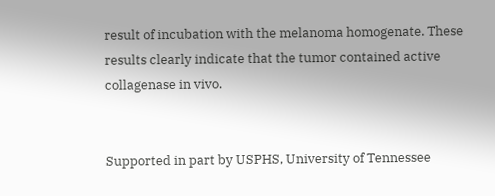result of incubation with the melanoma homogenate. These results clearly indicate that the tumor contained active collagenase in vivo.


Supported in part by USPHS, University of Tennessee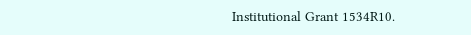Institutional Grant 1534R10.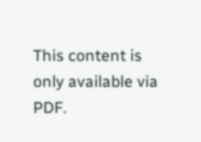This content is only available via PDF.